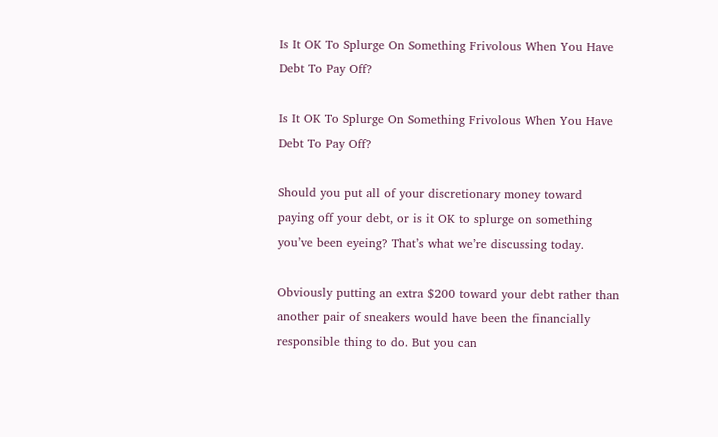Is It OK To Splurge On Something Frivolous When You Have Debt To Pay Off?

Is It OK To Splurge On Something Frivolous When You Have Debt To Pay Off?

Should you put all of your discretionary money toward paying off your debt, or is it OK to splurge on something you’ve been eyeing? That’s what we’re discussing today.

Obviously putting an extra $200 toward your debt rather than another pair of sneakers would have been the financially responsible thing to do. But you can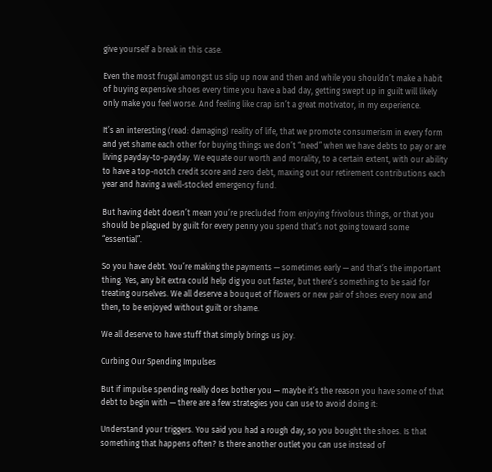give yourself a break in this case.

Even the most frugal amongst us slip up now and then and while you shouldn’t make a habit of buying expensive shoes every time you have a bad day, getting swept up in guilt will likely only make you feel worse. And feeling like crap isn’t a great motivator, in my experience.

It’s an interesting (read: damaging) reality of life, that we promote consumerism in every form and yet shame each other for buying things we don’t “need” when we have debts to pay or are living payday-to-payday. We equate our worth and morality, to a certain extent, with our ability to have a top-notch credit score and zero debt, maxing out our retirement contributions each year and having a well-stocked emergency fund.

But having debt doesn’t mean you’re precluded from enjoying frivolous things, or that you should be plagued by guilt for every penny you spend that’s not going toward some “essential”.

So you have debt. You’re making the payments — sometimes early — and that’s the important thing. Yes, any bit extra could help dig you out faster, but there’s something to be said for treating ourselves. We all deserve a bouquet of flowers or new pair of shoes every now and then, to be enjoyed without guilt or shame.

We all deserve to have stuff that simply brings us joy.

Curbing Our Spending Impulses

But if impulse spending really does bother you — maybe it’s the reason you have some of that debt to begin with — there are a few strategies you can use to avoid doing it:

Understand your triggers. You said you had a rough day, so you bought the shoes. Is that something that happens often? Is there another outlet you can use instead of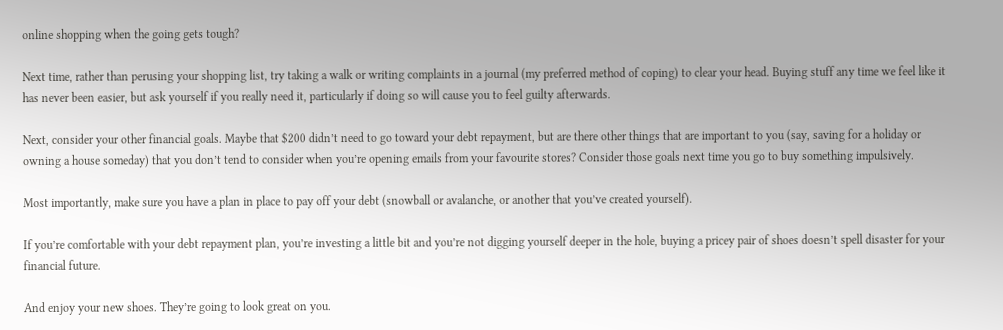online shopping when the going gets tough?

Next time, rather than perusing your shopping list, try taking a walk or writing complaints in a journal (my preferred method of coping) to clear your head. Buying stuff any time we feel like it has never been easier, but ask yourself if you really need it, particularly if doing so will cause you to feel guilty afterwards.

Next, consider your other financial goals. Maybe that $200 didn’t need to go toward your debt repayment, but are there other things that are important to you (say, saving for a holiday or owning a house someday) that you don’t tend to consider when you’re opening emails from your favourite stores? Consider those goals next time you go to buy something impulsively.

Most importantly, make sure you have a plan in place to pay off your debt (snowball or avalanche, or another that you’ve created yourself).

If you’re comfortable with your debt repayment plan, you’re investing a little bit and you’re not digging yourself deeper in the hole, buying a pricey pair of shoes doesn’t spell disaster for your financial future.

And enjoy your new shoes. They’re going to look great on you.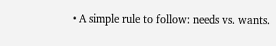• A simple rule to follow: needs vs. wants.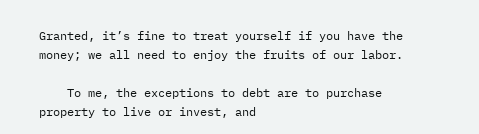Granted, it’s fine to treat yourself if you have the money; we all need to enjoy the fruits of our labor.

    To me, the exceptions to debt are to purchase property to live or invest, and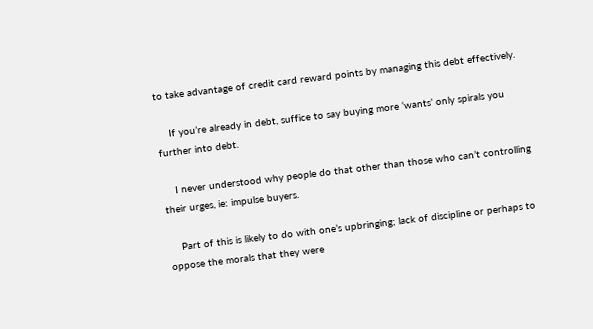to take advantage of credit card reward points by managing this debt effectively.

    If you’re already in debt, suffice to say buying more ‘wants’ only spirals you further into debt.

    I never understood why people do that other than those who can’t controlling their urges, ie: impulse buyers.

    Part of this is likely to do with one’s upbringing; lack of discipline or perhaps to oppose the morals that they were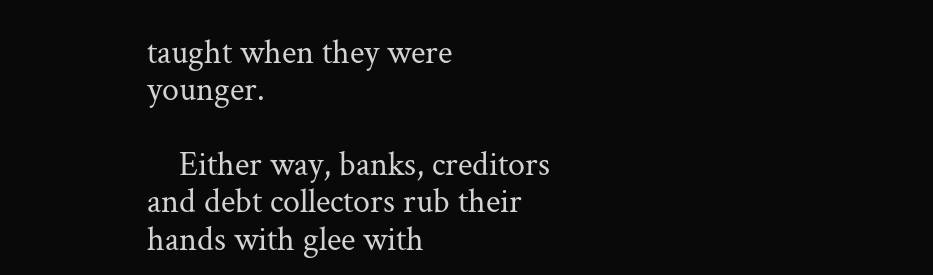taught when they were younger.

    Either way, banks, creditors and debt collectors rub their hands with glee with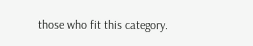those who fit this category.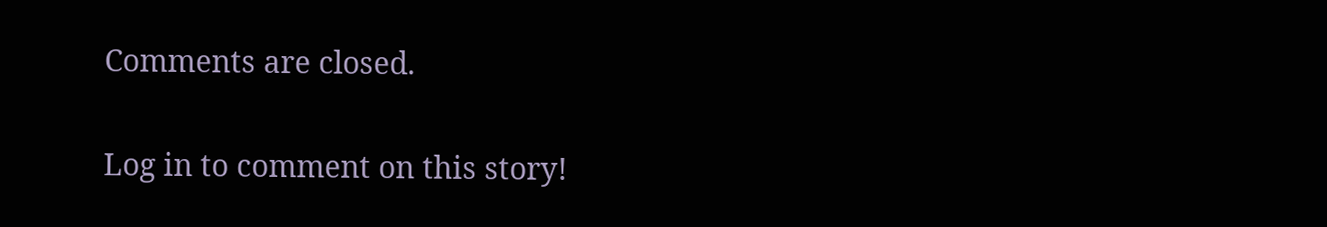Comments are closed.

Log in to comment on this story!